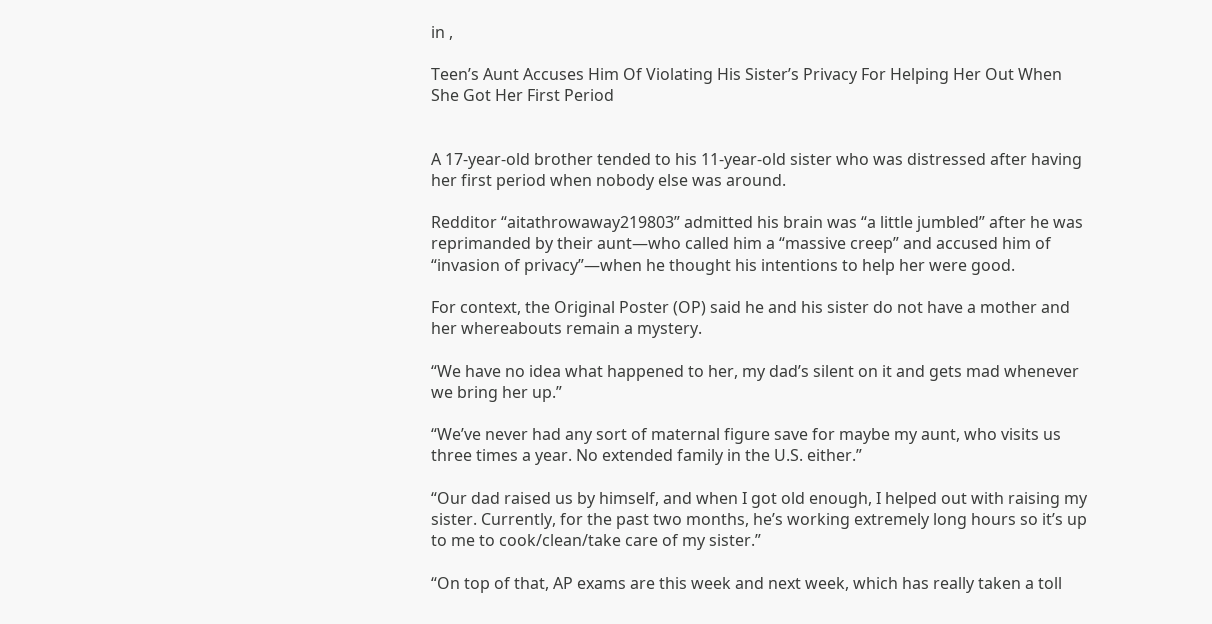in ,

Teen’s Aunt Accuses Him Of Violating His Sister’s Privacy For Helping Her Out When She Got Her First Period


A 17-year-old brother tended to his 11-year-old sister who was distressed after having her first period when nobody else was around.

Redditor “aitathrowaway219803” admitted his brain was “a little jumbled” after he was reprimanded by their aunt—who called him a “massive creep” and accused him of “invasion of privacy”—when he thought his intentions to help her were good.

For context, the Original Poster (OP) said he and his sister do not have a mother and her whereabouts remain a mystery.

“We have no idea what happened to her, my dad’s silent on it and gets mad whenever we bring her up.”

“We’ve never had any sort of maternal figure save for maybe my aunt, who visits us three times a year. No extended family in the U.S. either.”

“Our dad raised us by himself, and when I got old enough, I helped out with raising my sister. Currently, for the past two months, he’s working extremely long hours so it’s up to me to cook/clean/take care of my sister.”

“On top of that, AP exams are this week and next week, which has really taken a toll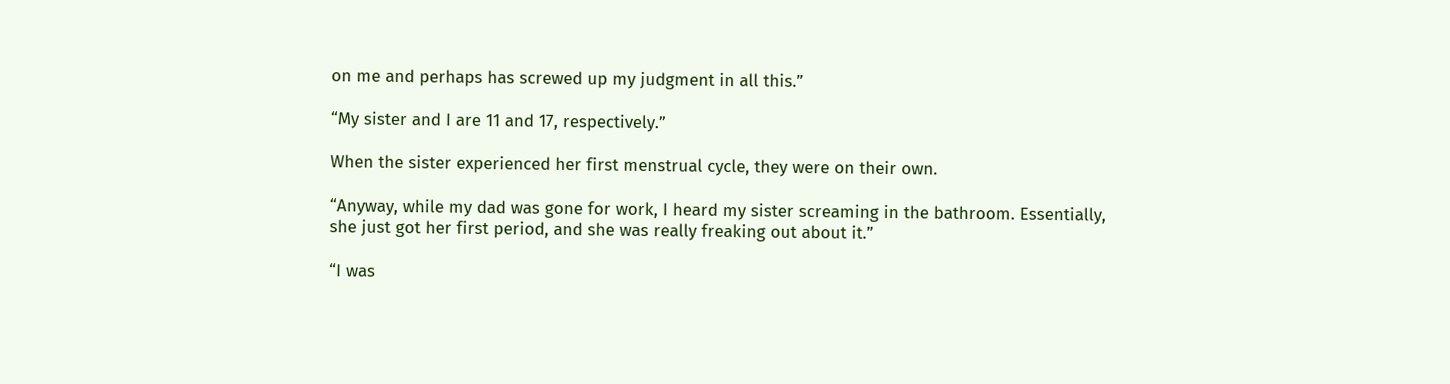on me and perhaps has screwed up my judgment in all this.”

“My sister and I are 11 and 17, respectively.”

When the sister experienced her first menstrual cycle, they were on their own.

“Anyway, while my dad was gone for work, I heard my sister screaming in the bathroom. Essentially, she just got her first period, and she was really freaking out about it.”

“I was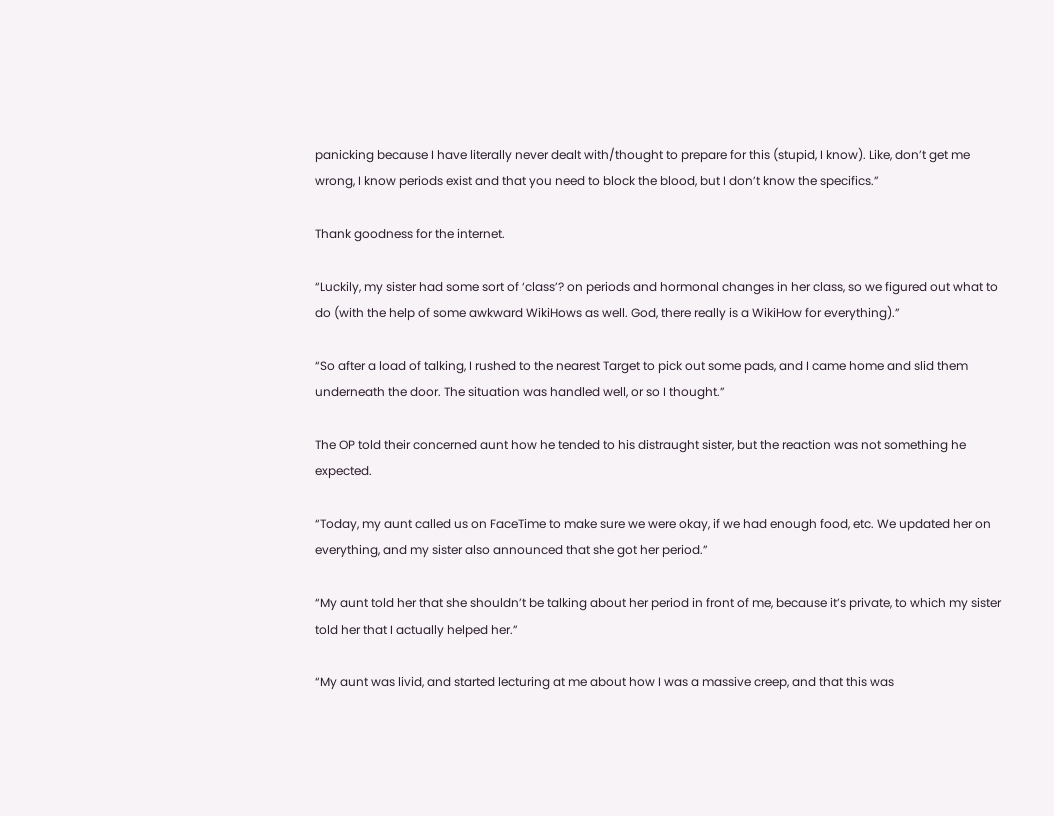panicking because I have literally never dealt with/thought to prepare for this (stupid, I know). Like, don’t get me wrong, I know periods exist and that you need to block the blood, but I don’t know the specifics.”

Thank goodness for the internet.

“Luckily, my sister had some sort of ‘class’? on periods and hormonal changes in her class, so we figured out what to do (with the help of some awkward WikiHows as well. God, there really is a WikiHow for everything).”

“So after a load of talking, I rushed to the nearest Target to pick out some pads, and I came home and slid them underneath the door. The situation was handled well, or so I thought.”

The OP told their concerned aunt how he tended to his distraught sister, but the reaction was not something he expected.

“Today, my aunt called us on FaceTime to make sure we were okay, if we had enough food, etc. We updated her on everything, and my sister also announced that she got her period.”

“My aunt told her that she shouldn’t be talking about her period in front of me, because it’s private, to which my sister told her that I actually helped her.”

“My aunt was livid, and started lecturing at me about how I was a massive creep, and that this was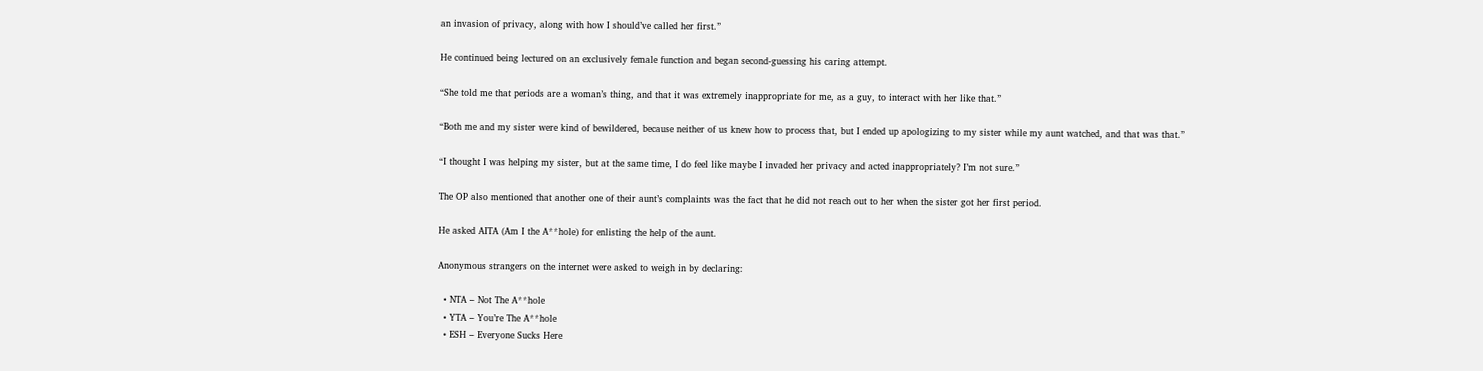an invasion of privacy, along with how I should’ve called her first.”

He continued being lectured on an exclusively female function and began second-guessing his caring attempt.

“She told me that periods are a woman’s thing, and that it was extremely inappropriate for me, as a guy, to interact with her like that.”

“Both me and my sister were kind of bewildered, because neither of us knew how to process that, but I ended up apologizing to my sister while my aunt watched, and that was that.”

“I thought I was helping my sister, but at the same time, I do feel like maybe I invaded her privacy and acted inappropriately? I’m not sure.”

The OP also mentioned that another one of their aunt’s complaints was the fact that he did not reach out to her when the sister got her first period.

He asked AITA (Am I the A**hole) for enlisting the help of the aunt.

Anonymous strangers on the internet were asked to weigh in by declaring:

  • NTA – Not The A**hole
  • YTA – You’re The A**hole
  • ESH – Everyone Sucks Here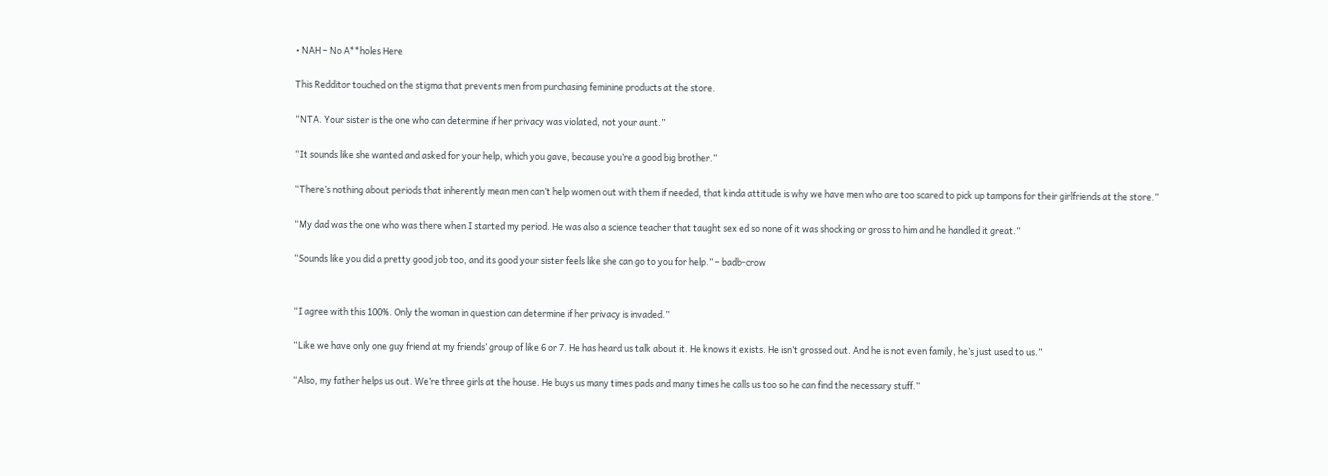• NAH – No A**holes Here

This Redditor touched on the stigma that prevents men from purchasing feminine products at the store.

“NTA. Your sister is the one who can determine if her privacy was violated, not your aunt.”

“It sounds like she wanted and asked for your help, which you gave, because you’re a good big brother.”

“There’s nothing about periods that inherently mean men can’t help women out with them if needed, that kinda attitude is why we have men who are too scared to pick up tampons for their girlfriends at the store.”

“My dad was the one who was there when I started my period. He was also a science teacher that taught sex ed so none of it was shocking or gross to him and he handled it great.”

“Sounds like you did a pretty good job too, and its good your sister feels like she can go to you for help.” – badb-crow


“I agree with this 100%. Only the woman in question can determine if her privacy is invaded.”

“Like we have only one guy friend at my friends’ group of like 6 or 7. He has heard us talk about it. He knows it exists. He isn’t grossed out. And he is not even family, he’s just used to us.”

“Also, my father helps us out. We’re three girls at the house. He buys us many times pads and many times he calls us too so he can find the necessary stuff.”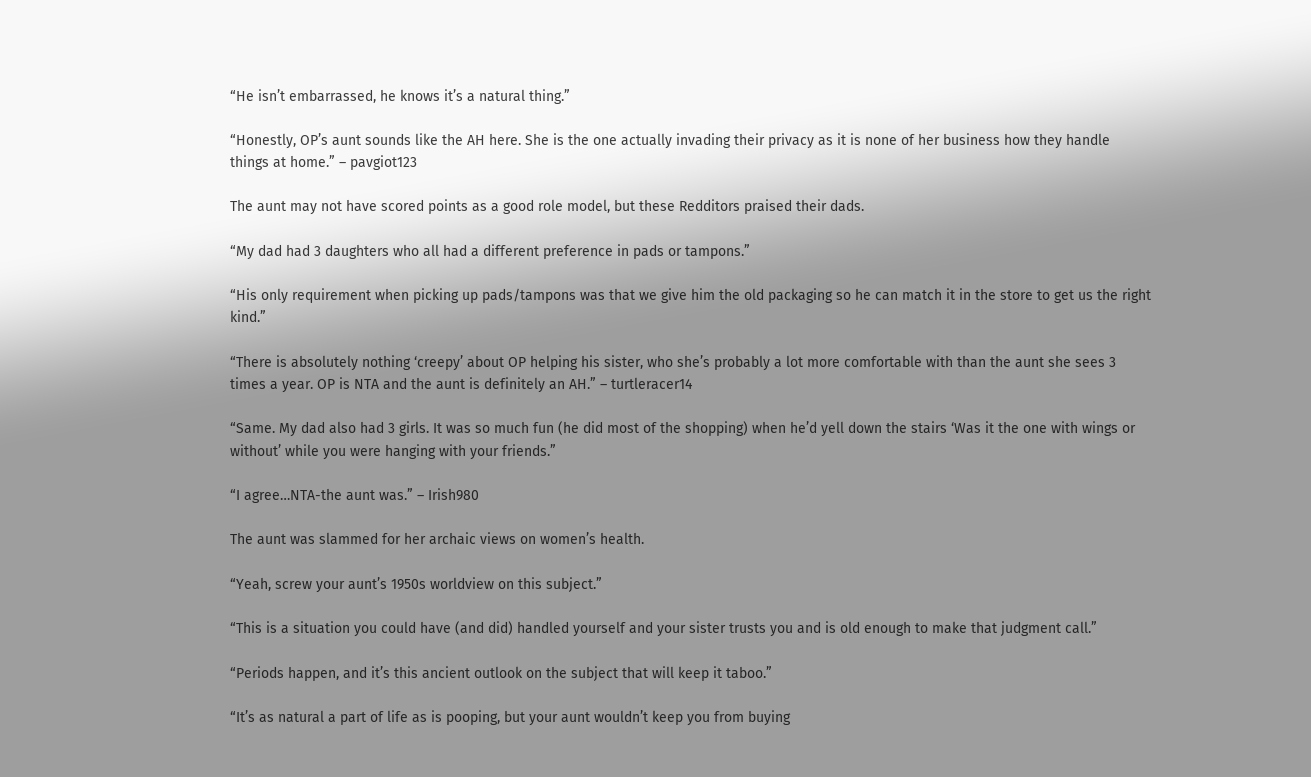“He isn’t embarrassed, he knows it’s a natural thing.”

“Honestly, OP’s aunt sounds like the AH here. She is the one actually invading their privacy as it is none of her business how they handle things at home.” – pavgiot123

The aunt may not have scored points as a good role model, but these Redditors praised their dads.

“My dad had 3 daughters who all had a different preference in pads or tampons.”

“His only requirement when picking up pads/tampons was that we give him the old packaging so he can match it in the store to get us the right kind.”

“There is absolutely nothing ‘creepy’ about OP helping his sister, who she’s probably a lot more comfortable with than the aunt she sees 3 times a year. OP is NTA and the aunt is definitely an AH.” – turtleracer14

“Same. My dad also had 3 girls. It was so much fun (he did most of the shopping) when he’d yell down the stairs ‘Was it the one with wings or without’ while you were hanging with your friends.”

“I agree…NTA-the aunt was.” – Irish980

The aunt was slammed for her archaic views on women’s health.

“Yeah, screw your aunt’s 1950s worldview on this subject.”

“This is a situation you could have (and did) handled yourself and your sister trusts you and is old enough to make that judgment call.”

“Periods happen, and it’s this ancient outlook on the subject that will keep it taboo.”

“It’s as natural a part of life as is pooping, but your aunt wouldn’t keep you from buying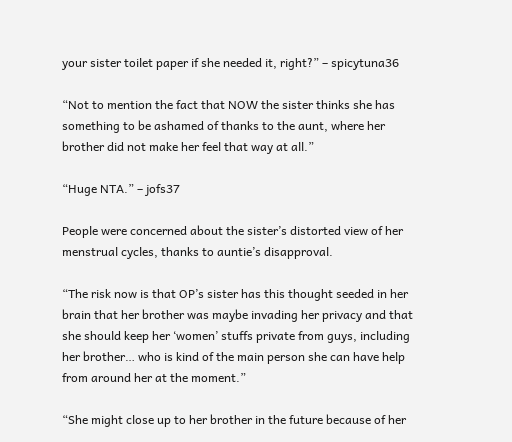your sister toilet paper if she needed it, right?” – spicytuna36

“Not to mention the fact that NOW the sister thinks she has something to be ashamed of thanks to the aunt, where her brother did not make her feel that way at all.”

“Huge NTA.” – jofs37

People were concerned about the sister’s distorted view of her menstrual cycles, thanks to auntie’s disapproval.

“The risk now is that OP’s sister has this thought seeded in her brain that her brother was maybe invading her privacy and that she should keep her ‘women’ stuffs private from guys, including her brother… who is kind of the main person she can have help from around her at the moment.”

“She might close up to her brother in the future because of her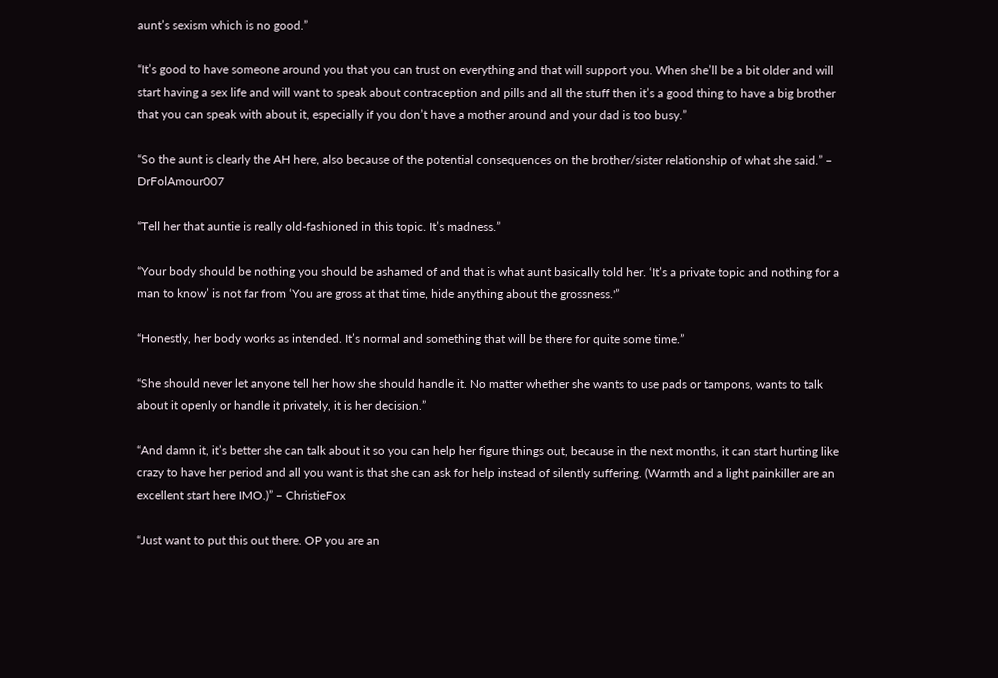aunt’s sexism which is no good.”

“It’s good to have someone around you that you can trust on everything and that will support you. When she’ll be a bit older and will start having a sex life and will want to speak about contraception and pills and all the stuff then it’s a good thing to have a big brother that you can speak with about it, especially if you don’t have a mother around and your dad is too busy.”

“So the aunt is clearly the AH here, also because of the potential consequences on the brother/sister relationship of what she said.” – DrFolAmour007

“Tell her that auntie is really old-fashioned in this topic. It’s madness.”

“Your body should be nothing you should be ashamed of and that is what aunt basically told her. ‘It’s a private topic and nothing for a man to know’ is not far from ‘You are gross at that time, hide anything about the grossness.'”

“Honestly, her body works as intended. It’s normal and something that will be there for quite some time.”

“She should never let anyone tell her how she should handle it. No matter whether she wants to use pads or tampons, wants to talk about it openly or handle it privately, it is her decision.”

“And damn it, it’s better she can talk about it so you can help her figure things out, because in the next months, it can start hurting like crazy to have her period and all you want is that she can ask for help instead of silently suffering. (Warmth and a light painkiller are an excellent start here IMO.)” – ChristieFox

“Just want to put this out there. OP you are an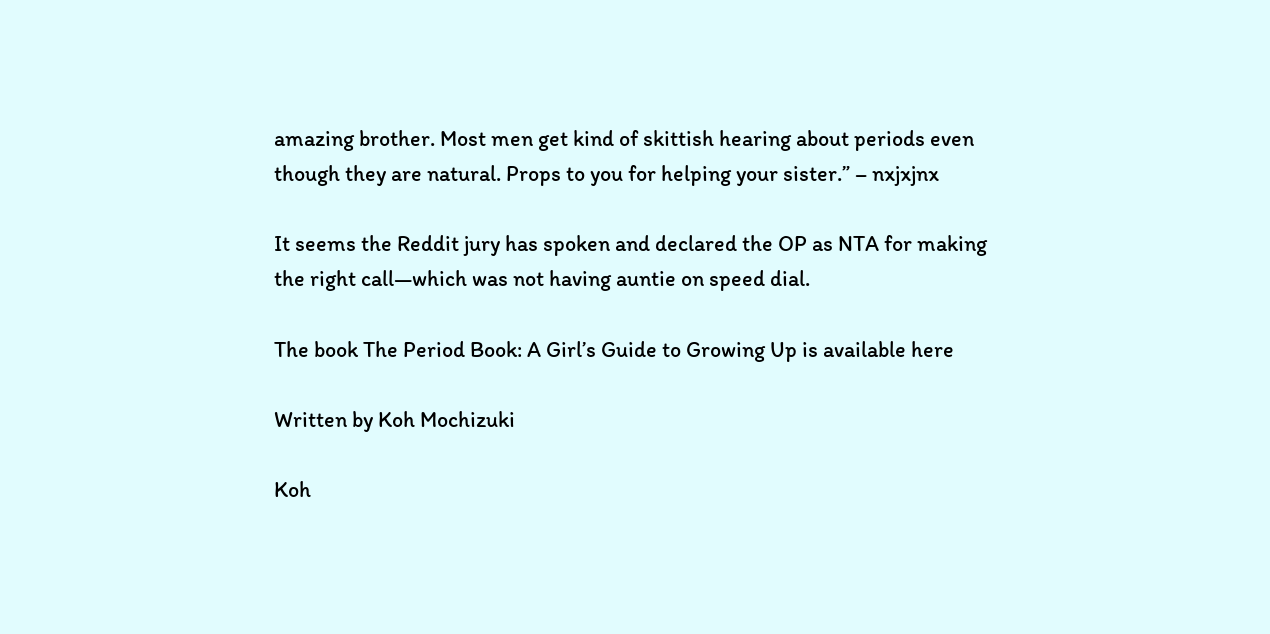amazing brother. Most men get kind of skittish hearing about periods even though they are natural. Props to you for helping your sister.” – nxjxjnx

It seems the Reddit jury has spoken and declared the OP as NTA for making the right call—which was not having auntie on speed dial.

The book The Period Book: A Girl’s Guide to Growing Up is available here

Written by Koh Mochizuki

Koh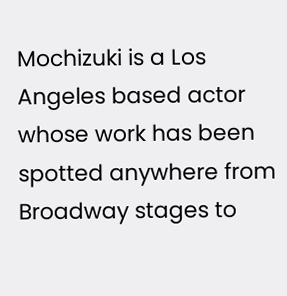Mochizuki is a Los Angeles based actor whose work has been spotted anywhere from Broadway stages to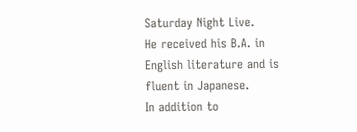Saturday Night Live.
He received his B.A. in English literature and is fluent in Japanese.
In addition to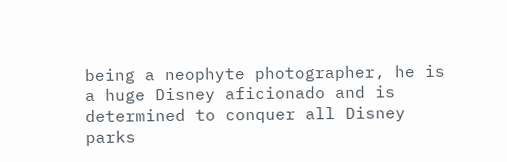being a neophyte photographer, he is a huge Disney aficionado and is determined to conquer all Disney parks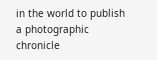in the world to publish a photographic chronicle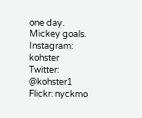one day. Mickey goals.
Instagram: kohster Twitter: @kohster1 Flickr: nyckmo